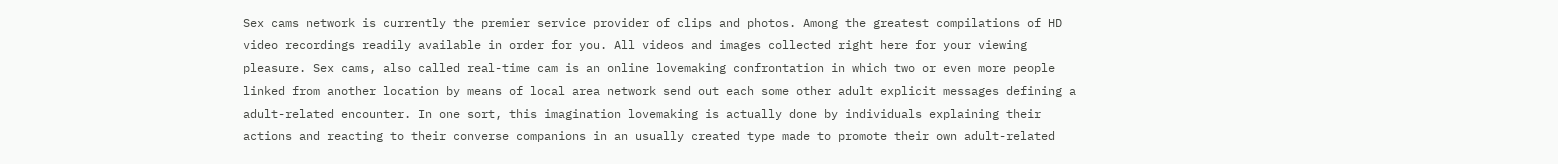Sex cams network is currently the premier service provider of clips and photos. Among the greatest compilations of HD video recordings readily available in order for you. All videos and images collected right here for your viewing pleasure. Sex cams, also called real-time cam is an online lovemaking confrontation in which two or even more people linked from another location by means of local area network send out each some other adult explicit messages defining a adult-related encounter. In one sort, this imagination lovemaking is actually done by individuals explaining their actions and reacting to their converse companions in an usually created type made to promote their own adult-related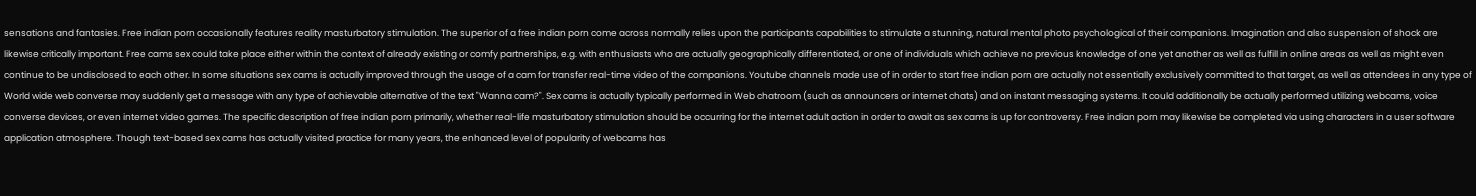sensations and fantasies. Free indian porn occasionally features reality masturbatory stimulation. The superior of a free indian porn come across normally relies upon the participants capabilities to stimulate a stunning, natural mental photo psychological of their companions. Imagination and also suspension of shock are likewise critically important. Free cams sex could take place either within the context of already existing or comfy partnerships, e.g. with enthusiasts who are actually geographically differentiated, or one of individuals which achieve no previous knowledge of one yet another as well as fulfill in online areas as well as might even continue to be undisclosed to each other. In some situations sex cams is actually improved through the usage of a cam for transfer real-time video of the companions. Youtube channels made use of in order to start free indian porn are actually not essentially exclusively committed to that target, as well as attendees in any type of World wide web converse may suddenly get a message with any type of achievable alternative of the text "Wanna cam?". Sex cams is actually typically performed in Web chatroom (such as announcers or internet chats) and on instant messaging systems. It could additionally be actually performed utilizing webcams, voice converse devices, or even internet video games. The specific description of free indian porn primarily, whether real-life masturbatory stimulation should be occurring for the internet adult action in order to await as sex cams is up for controversy. Free indian porn may likewise be completed via using characters in a user software application atmosphere. Though text-based sex cams has actually visited practice for many years, the enhanced level of popularity of webcams has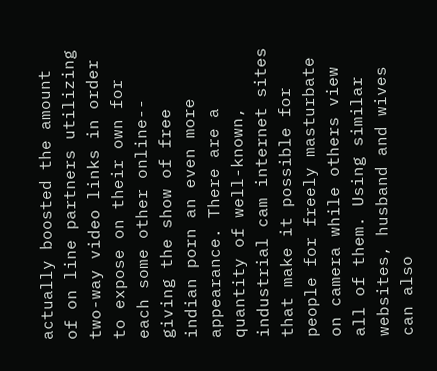actually boosted the amount of on line partners utilizing two-way video links in order to expose on their own for each some other online-- giving the show of free indian porn an even more appearance. There are a quantity of well-known, industrial cam internet sites that make it possible for people for freely masturbate on camera while others view all of them. Using similar websites, husband and wives can also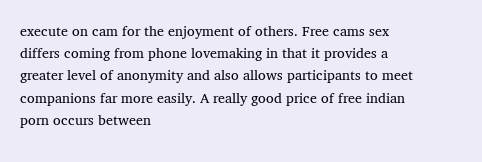execute on cam for the enjoyment of others. Free cams sex differs coming from phone lovemaking in that it provides a greater level of anonymity and also allows participants to meet companions far more easily. A really good price of free indian porn occurs between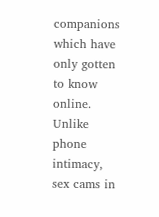companions which have only gotten to know online. Unlike phone intimacy, sex cams in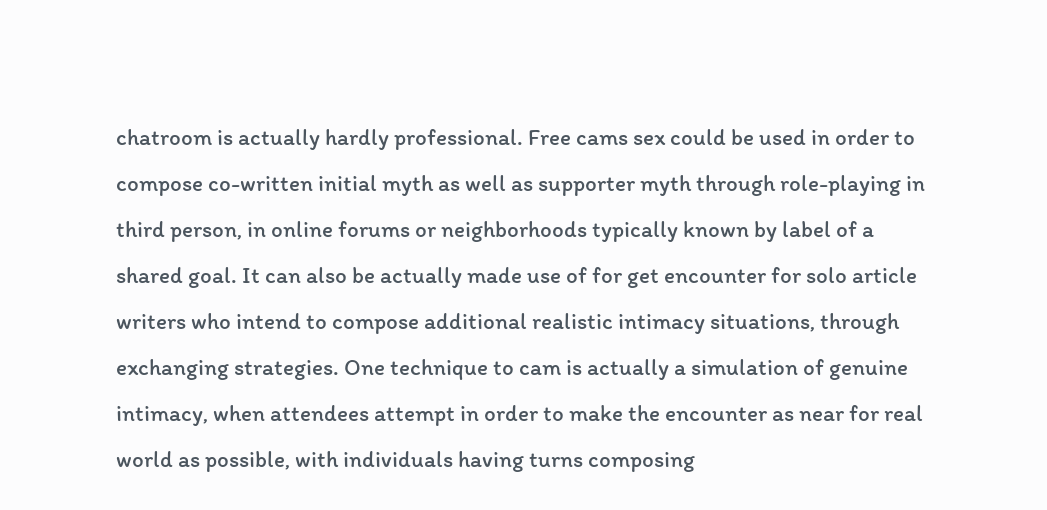chatroom is actually hardly professional. Free cams sex could be used in order to compose co-written initial myth as well as supporter myth through role-playing in third person, in online forums or neighborhoods typically known by label of a shared goal. It can also be actually made use of for get encounter for solo article writers who intend to compose additional realistic intimacy situations, through exchanging strategies. One technique to cam is actually a simulation of genuine intimacy, when attendees attempt in order to make the encounter as near for real world as possible, with individuals having turns composing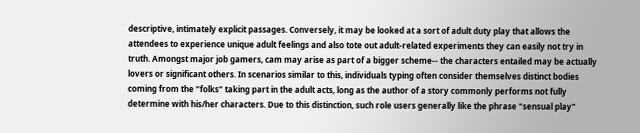descriptive, intimately explicit passages. Conversely, it may be looked at a sort of adult duty play that allows the attendees to experience unique adult feelings and also tote out adult-related experiments they can easily not try in truth. Amongst major job gamers, cam may arise as part of a bigger scheme-- the characters entailed may be actually lovers or significant others. In scenarios similar to this, individuals typing often consider themselves distinct bodies coming from the "folks" taking part in the adult acts, long as the author of a story commonly performs not fully determine with his/her characters. Due to this distinction, such role users generally like the phrase "sensual play"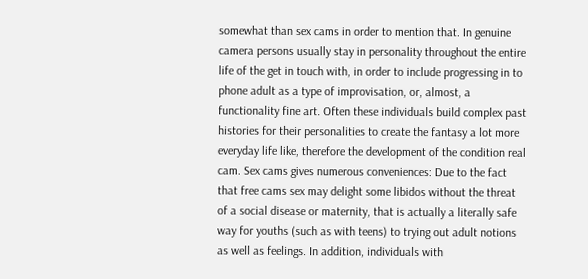somewhat than sex cams in order to mention that. In genuine camera persons usually stay in personality throughout the entire life of the get in touch with, in order to include progressing in to phone adult as a type of improvisation, or, almost, a functionality fine art. Often these individuals build complex past histories for their personalities to create the fantasy a lot more everyday life like, therefore the development of the condition real cam. Sex cams gives numerous conveniences: Due to the fact that free cams sex may delight some libidos without the threat of a social disease or maternity, that is actually a literally safe way for youths (such as with teens) to trying out adult notions as well as feelings. In addition, individuals with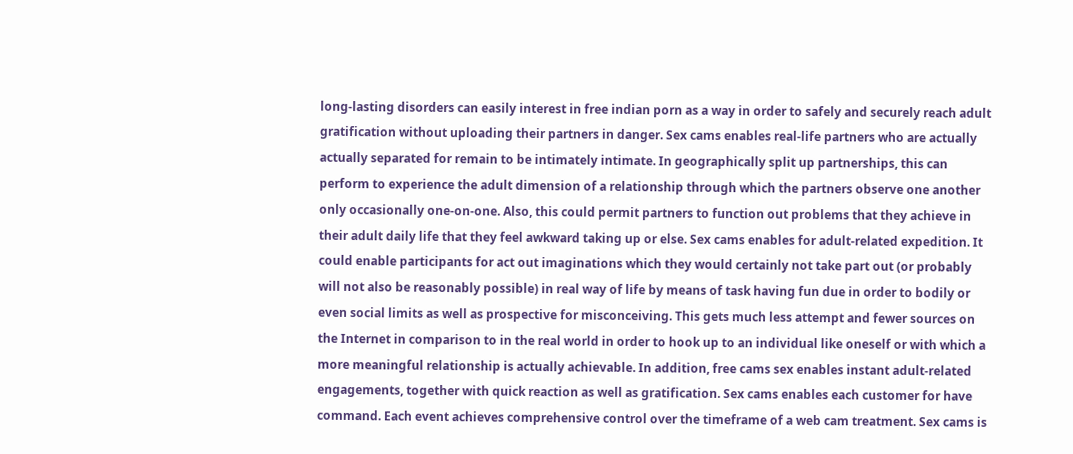long-lasting disorders can easily interest in free indian porn as a way in order to safely and securely reach adult gratification without uploading their partners in danger. Sex cams enables real-life partners who are actually actually separated for remain to be intimately intimate. In geographically split up partnerships, this can perform to experience the adult dimension of a relationship through which the partners observe one another only occasionally one-on-one. Also, this could permit partners to function out problems that they achieve in their adult daily life that they feel awkward taking up or else. Sex cams enables for adult-related expedition. It could enable participants for act out imaginations which they would certainly not take part out (or probably will not also be reasonably possible) in real way of life by means of task having fun due in order to bodily or even social limits as well as prospective for misconceiving. This gets much less attempt and fewer sources on the Internet in comparison to in the real world in order to hook up to an individual like oneself or with which a more meaningful relationship is actually achievable. In addition, free cams sex enables instant adult-related engagements, together with quick reaction as well as gratification. Sex cams enables each customer for have command. Each event achieves comprehensive control over the timeframe of a web cam treatment. Sex cams is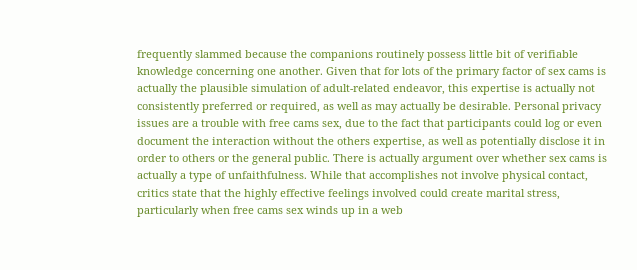frequently slammed because the companions routinely possess little bit of verifiable knowledge concerning one another. Given that for lots of the primary factor of sex cams is actually the plausible simulation of adult-related endeavor, this expertise is actually not consistently preferred or required, as well as may actually be desirable. Personal privacy issues are a trouble with free cams sex, due to the fact that participants could log or even document the interaction without the others expertise, as well as potentially disclose it in order to others or the general public. There is actually argument over whether sex cams is actually a type of unfaithfulness. While that accomplishes not involve physical contact, critics state that the highly effective feelings involved could create marital stress, particularly when free cams sex winds up in a web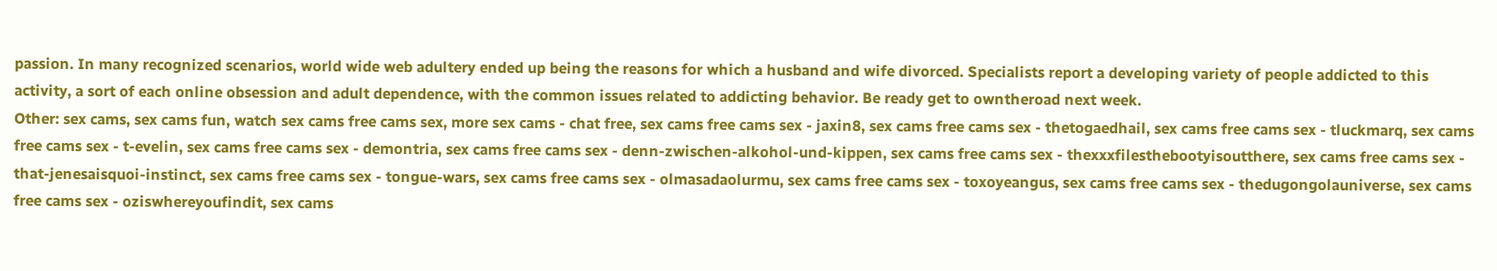passion. In many recognized scenarios, world wide web adultery ended up being the reasons for which a husband and wife divorced. Specialists report a developing variety of people addicted to this activity, a sort of each online obsession and adult dependence, with the common issues related to addicting behavior. Be ready get to owntheroad next week.
Other: sex cams, sex cams fun, watch sex cams free cams sex, more sex cams - chat free, sex cams free cams sex - jaxin8, sex cams free cams sex - thetogaedhail, sex cams free cams sex - tluckmarq, sex cams free cams sex - t-evelin, sex cams free cams sex - demontria, sex cams free cams sex - denn-zwischen-alkohol-und-kippen, sex cams free cams sex - thexxxfilesthebootyisoutthere, sex cams free cams sex - that-jenesaisquoi-instinct, sex cams free cams sex - tongue-wars, sex cams free cams sex - olmasadaolurmu, sex cams free cams sex - toxoyeangus, sex cams free cams sex - thedugongolauniverse, sex cams free cams sex - oziswhereyoufindit, sex cams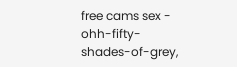free cams sex - ohh-fifty-shades-of-grey,